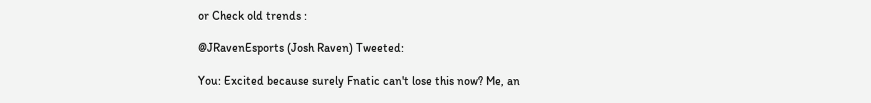or Check old trends :

@JRavenEsports (Josh Raven) Tweeted:

You: Excited because surely Fnatic can't lose this now? Me, an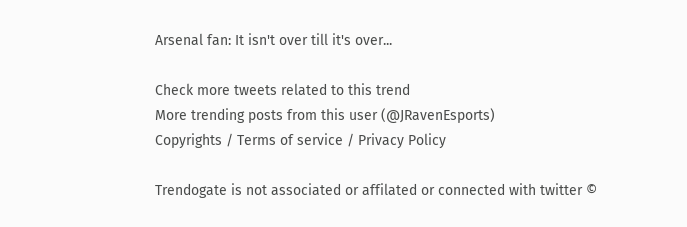Arsenal fan: It isn't over till it's over...

Check more tweets related to this trend
More trending posts from this user (@JRavenEsports)
Copyrights / Terms of service / Privacy Policy

Trendogate is not associated or affilated or connected with twitter ©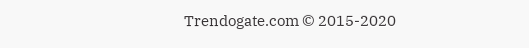Trendogate.com © 2015-2020